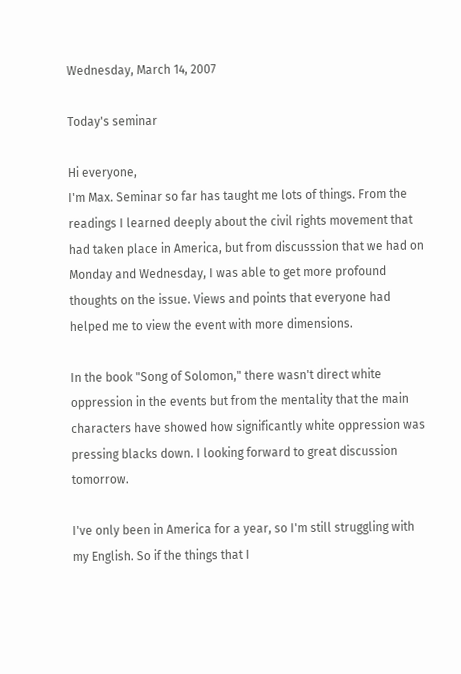Wednesday, March 14, 2007

Today's seminar

Hi everyone,
I'm Max. Seminar so far has taught me lots of things. From the readings I learned deeply about the civil rights movement that had taken place in America, but from discusssion that we had on Monday and Wednesday, I was able to get more profound thoughts on the issue. Views and points that everyone had helped me to view the event with more dimensions.

In the book "Song of Solomon," there wasn't direct white oppression in the events but from the mentality that the main characters have showed how significantly white oppression was pressing blacks down. I looking forward to great discussion tomorrow.

I've only been in America for a year, so I'm still struggling with my English. So if the things that I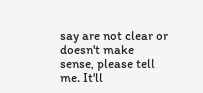say are not clear or doesn't make sense, please tell me. It'll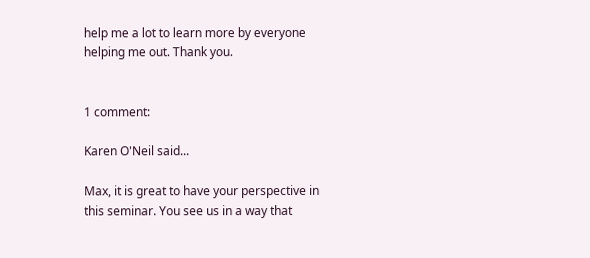help me a lot to learn more by everyone helping me out. Thank you.


1 comment:

Karen O'Neil said...

Max, it is great to have your perspective in this seminar. You see us in a way that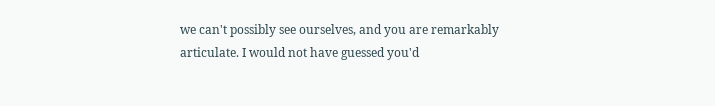we can't possibly see ourselves, and you are remarkably articulate. I would not have guessed you'd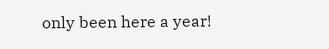only been here a year!